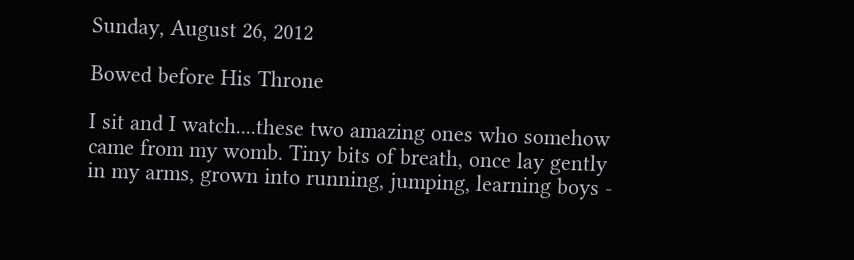Sunday, August 26, 2012

Bowed before His Throne

I sit and I watch....these two amazing ones who somehow came from my womb. Tiny bits of breath, once lay gently in my arms, grown into running, jumping, learning boys -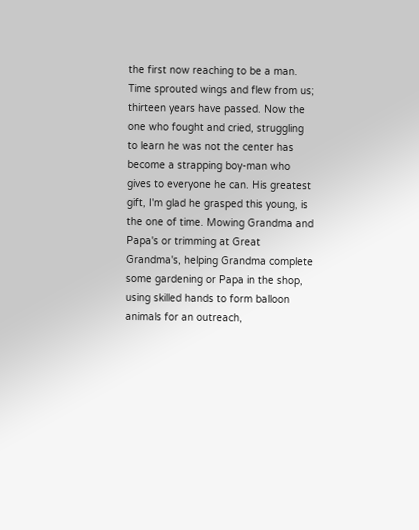the first now reaching to be a man. Time sprouted wings and flew from us; thirteen years have passed. Now the one who fought and cried, struggling to learn he was not the center has become a strapping boy-man who gives to everyone he can. His greatest gift, I'm glad he grasped this young, is the one of time. Mowing Grandma and Papa's or trimming at Great Grandma's, helping Grandma complete some gardening or Papa in the shop, using skilled hands to form balloon animals for an outreach,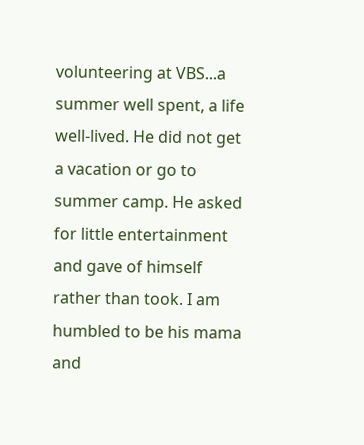volunteering at VBS...a summer well spent, a life well-lived. He did not get a vacation or go to summer camp. He asked for little entertainment and gave of himself rather than took. I am humbled to be his mama and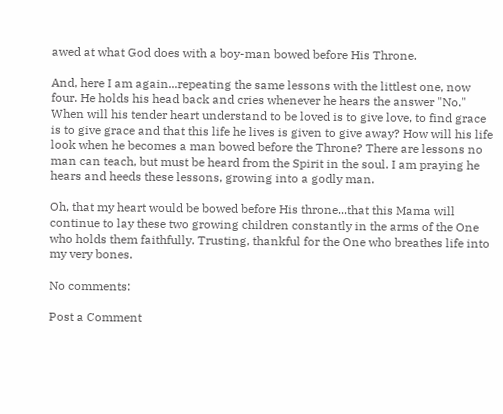awed at what God does with a boy-man bowed before His Throne.

And, here I am again...repeating the same lessons with the littlest one, now four. He holds his head back and cries whenever he hears the answer "No." When will his tender heart understand to be loved is to give love, to find grace is to give grace and that this life he lives is given to give away? How will his life look when he becomes a man bowed before the Throne? There are lessons no man can teach, but must be heard from the Spirit in the soul. I am praying he hears and heeds these lessons, growing into a godly man.

Oh, that my heart would be bowed before His throne...that this Mama will continue to lay these two growing children constantly in the arms of the One who holds them faithfully. Trusting, thankful for the One who breathes life into my very bones.

No comments:

Post a Comment